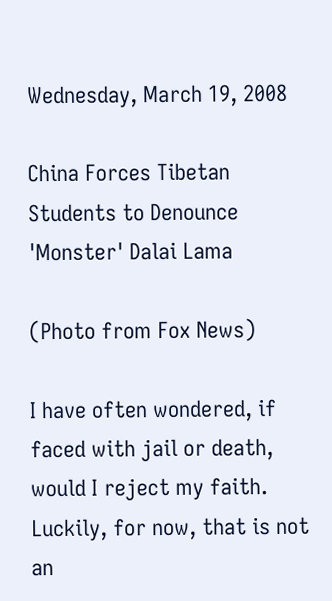Wednesday, March 19, 2008

China Forces Tibetan Students to Denounce 'Monster' Dalai Lama

(Photo from Fox News)

I have often wondered, if faced with jail or death, would I reject my faith. Luckily, for now, that is not an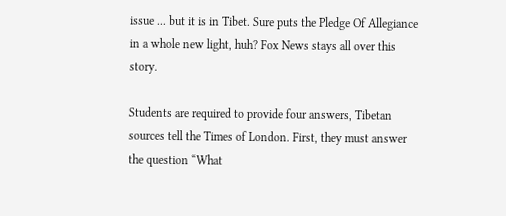issue ... but it is in Tibet. Sure puts the Pledge Of Allegiance in a whole new light, huh? Fox News stays all over this story.

Students are required to provide four answers, Tibetan sources tell the Times of London. First, they must answer the question “What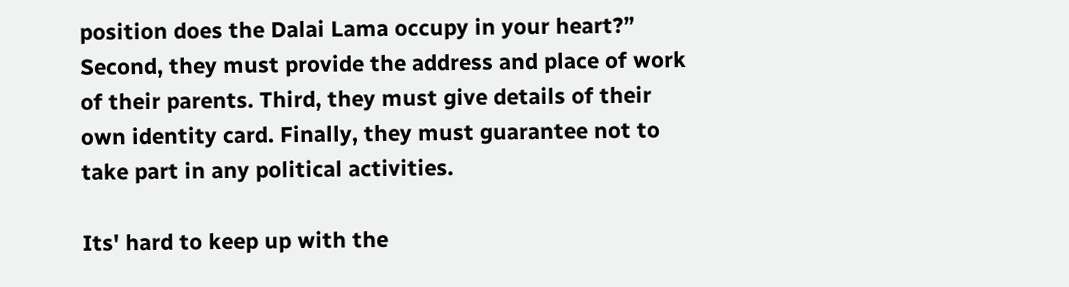position does the Dalai Lama occupy in your heart?” Second, they must provide the address and place of work of their parents. Third, they must give details of their own identity card. Finally, they must guarantee not to take part in any political activities.

Its' hard to keep up with the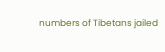numbers of Tibetans jailed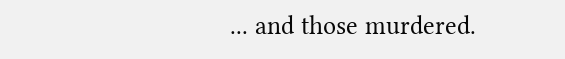... and those murdered.